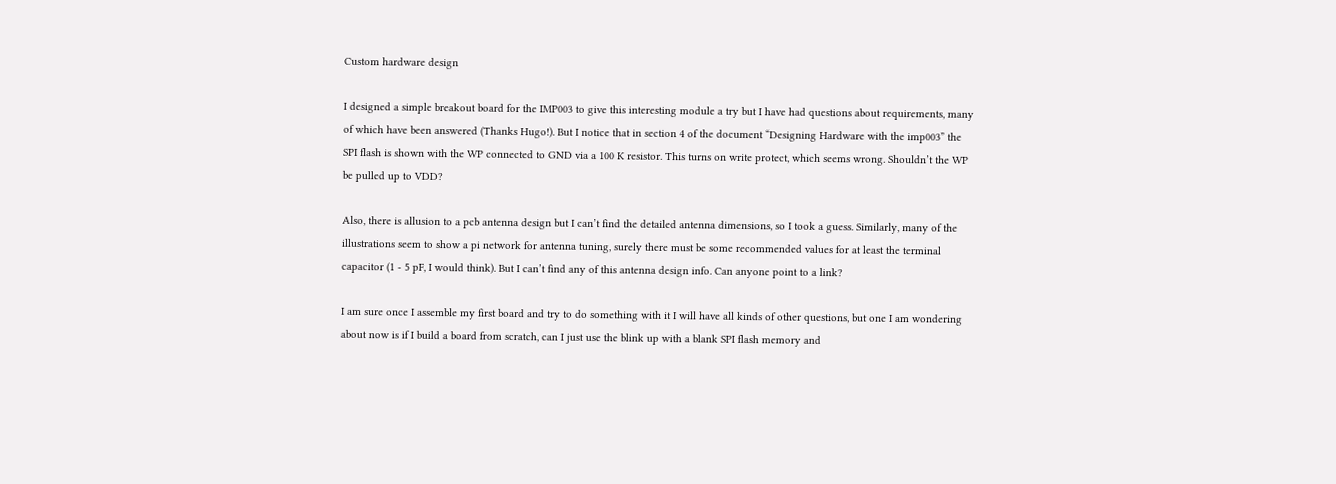Custom hardware design

I designed a simple breakout board for the IMP003 to give this interesting module a try but I have had questions about requirements, many of which have been answered (Thanks Hugo!). But I notice that in section 4 of the document “Designing Hardware with the imp003” the SPI flash is shown with the WP connected to GND via a 100 K resistor. This turns on write protect, which seems wrong. Shouldn’t the WP be pulled up to VDD?

Also, there is allusion to a pcb antenna design but I can’t find the detailed antenna dimensions, so I took a guess. Similarly, many of the illustrations seem to show a pi network for antenna tuning, surely there must be some recommended values for at least the terminal capacitor (1 - 5 pF, I would think). But I can’t find any of this antenna design info. Can anyone point to a link?

I am sure once I assemble my first board and try to do something with it I will have all kinds of other questions, but one I am wondering about now is if I build a board from scratch, can I just use the blink up with a blank SPI flash memory and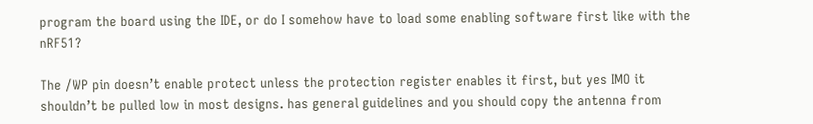program the board using the IDE, or do I somehow have to load some enabling software first like with the nRF51?

The /WP pin doesn’t enable protect unless the protection register enables it first, but yes IMO it shouldn’t be pulled low in most designs. has general guidelines and you should copy the antenna from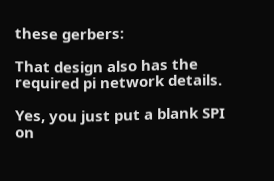these gerbers:

That design also has the required pi network details.

Yes, you just put a blank SPI on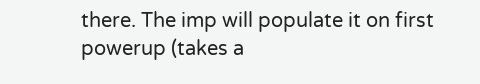there. The imp will populate it on first powerup (takes a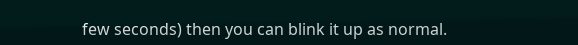few seconds) then you can blink it up as normal.